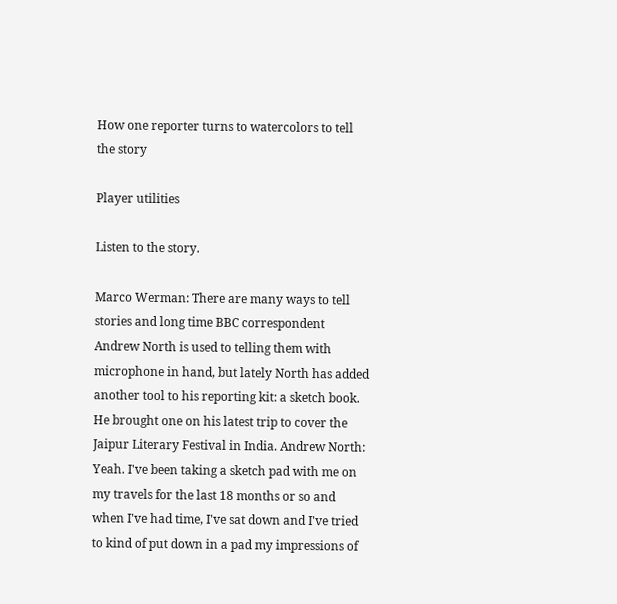How one reporter turns to watercolors to tell the story

Player utilities

Listen to the story.

Marco Werman: There are many ways to tell stories and long time BBC correspondent Andrew North is used to telling them with microphone in hand, but lately North has added another tool to his reporting kit: a sketch book. He brought one on his latest trip to cover the Jaipur Literary Festival in India. Andrew North: Yeah. I've been taking a sketch pad with me on my travels for the last 18 months or so and when I've had time, I've sat down and I've tried to kind of put down in a pad my impressions of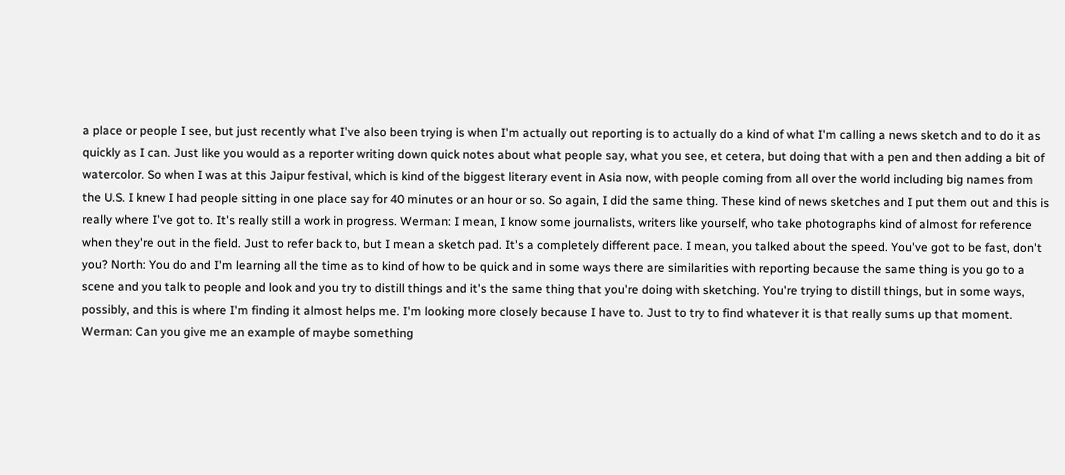a place or people I see, but just recently what I've also been trying is when I'm actually out reporting is to actually do a kind of what I'm calling a news sketch and to do it as quickly as I can. Just like you would as a reporter writing down quick notes about what people say, what you see, et cetera, but doing that with a pen and then adding a bit of watercolor. So when I was at this Jaipur festival, which is kind of the biggest literary event in Asia now, with people coming from all over the world including big names from the U.S. I knew I had people sitting in one place say for 40 minutes or an hour or so. So again, I did the same thing. These kind of news sketches and I put them out and this is really where I've got to. It's really still a work in progress. Werman: I mean, I know some journalists, writers like yourself, who take photographs kind of almost for reference when they're out in the field. Just to refer back to, but I mean a sketch pad. It's a completely different pace. I mean, you talked about the speed. You've got to be fast, don't you? North: You do and I'm learning all the time as to kind of how to be quick and in some ways there are similarities with reporting because the same thing is you go to a scene and you talk to people and look and you try to distill things and it's the same thing that you're doing with sketching. You're trying to distill things, but in some ways, possibly, and this is where I'm finding it almost helps me. I'm looking more closely because I have to. Just to try to find whatever it is that really sums up that moment. Werman: Can you give me an example of maybe something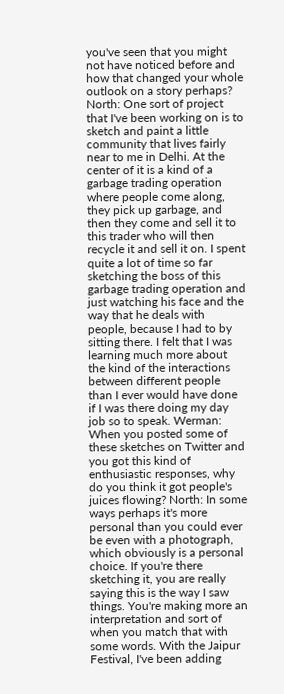you've seen that you might not have noticed before and how that changed your whole outlook on a story perhaps? North: One sort of project that I've been working on is to sketch and paint a little community that lives fairly near to me in Delhi. At the center of it is a kind of a garbage trading operation where people come along, they pick up garbage, and then they come and sell it to this trader who will then recycle it and sell it on. I spent quite a lot of time so far sketching the boss of this garbage trading operation and just watching his face and the way that he deals with people, because I had to by sitting there. I felt that I was learning much more about the kind of the interactions between different people than I ever would have done if I was there doing my day job so to speak. Werman: When you posted some of these sketches on Twitter and you got this kind of enthusiastic responses, why do you think it got people's juices flowing? North: In some ways perhaps it's more personal than you could ever be even with a photograph, which obviously is a personal choice. If you're there sketching it, you are really saying this is the way I saw things. You're making more an interpretation and sort of when you match that with some words. With the Jaipur Festival, I've been adding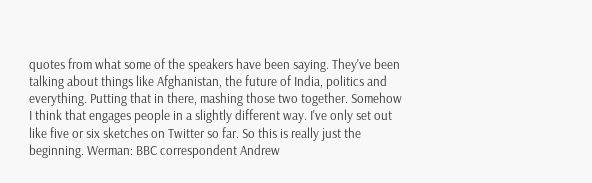quotes from what some of the speakers have been saying. They've been talking about things like Afghanistan, the future of India, politics and everything. Putting that in there, mashing those two together. Somehow I think that engages people in a slightly different way. I've only set out like five or six sketches on Twitter so far. So this is really just the beginning. Werman: BBC correspondent Andrew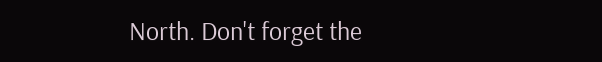North. Don't forget the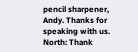pencil sharpener, Andy. Thanks for speaking with us. North: Thank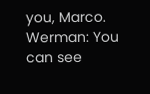you, Marco. Werman: You can see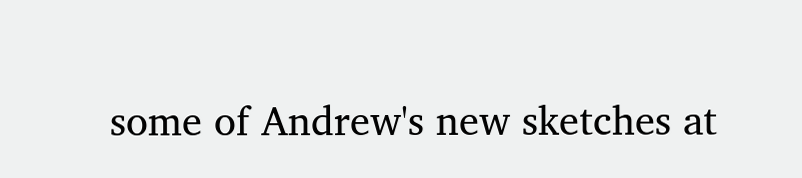some of Andrew's new sketches at